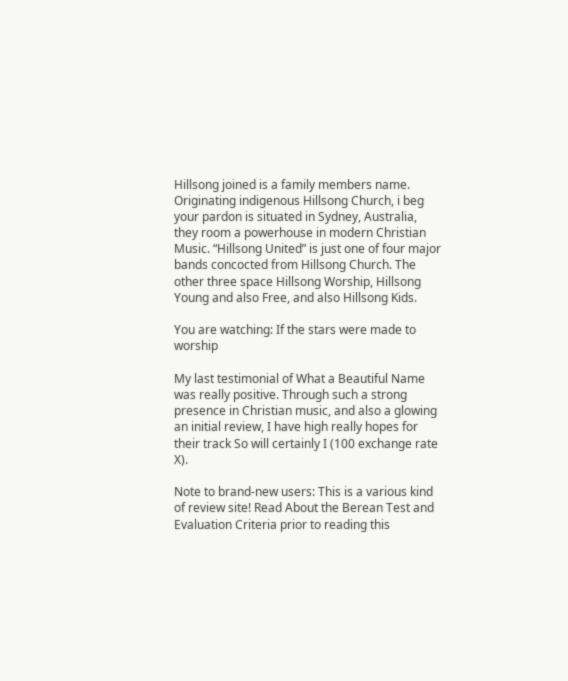Hillsong joined is a family members name. Originating indigenous Hillsong Church, i beg your pardon is situated in Sydney, Australia, they room a powerhouse in modern Christian Music. “Hillsong United” is just one of four major bands concocted from Hillsong Church. The other three space Hillsong Worship, Hillsong Young and also Free, and also Hillsong Kids.

You are watching: If the stars were made to worship

My last testimonial of What a Beautiful Name was really positive. Through such a strong presence in Christian music, and also a glowing an initial review, I have high really hopes for their track So will certainly I (100 exchange rate X).

Note to brand-new users: This is a various kind of review site! Read About the Berean Test and Evaluation Criteria prior to reading this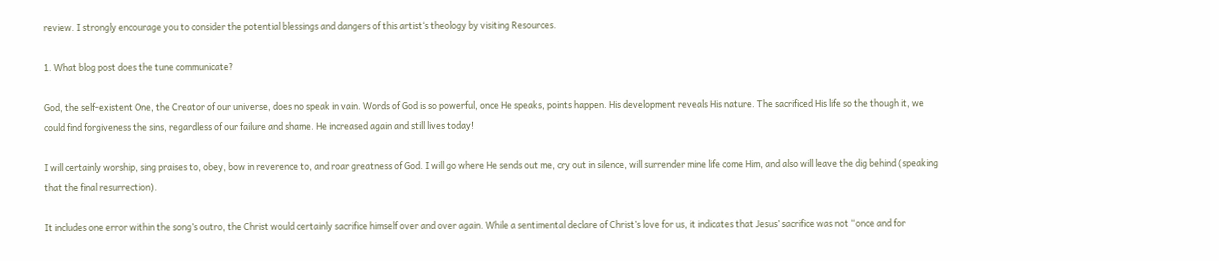review. I strongly encourage you to consider the potential blessings and dangers of this artist‘s theology by visiting Resources.

1. What blog post does the tune communicate?

God, the self-existent One, the Creator of our universe, does no speak in vain. Words of God is so powerful, once He speaks, points happen. His development reveals His nature. The sacrificed His life so the though it, we could find forgiveness the sins, regardless of our failure and shame. He increased again and still lives today!

I will certainly worship, sing praises to, obey, bow in reverence to, and roar greatness of God. I will go where He sends out me, cry out in silence, will surrender mine life come Him, and also will leave the dig behind (speaking that the final resurrection).

It includes one error within the song’s outro, the Christ would certainly sacrifice himself over and over again. While a sentimental declare of Christ’s love for us, it indicates that Jesus’ sacrifice was not “once and for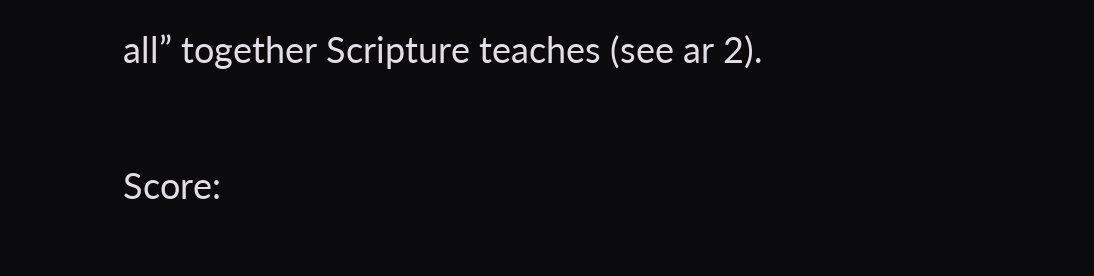all” together Scripture teaches (see ar 2).

Score: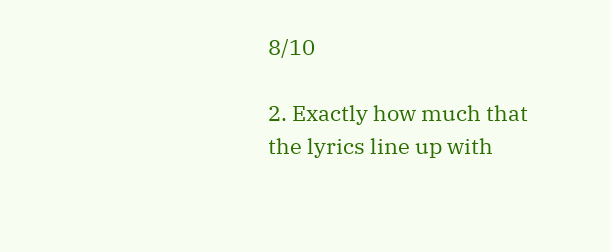8/10

2. Exactly how much that the lyrics line up with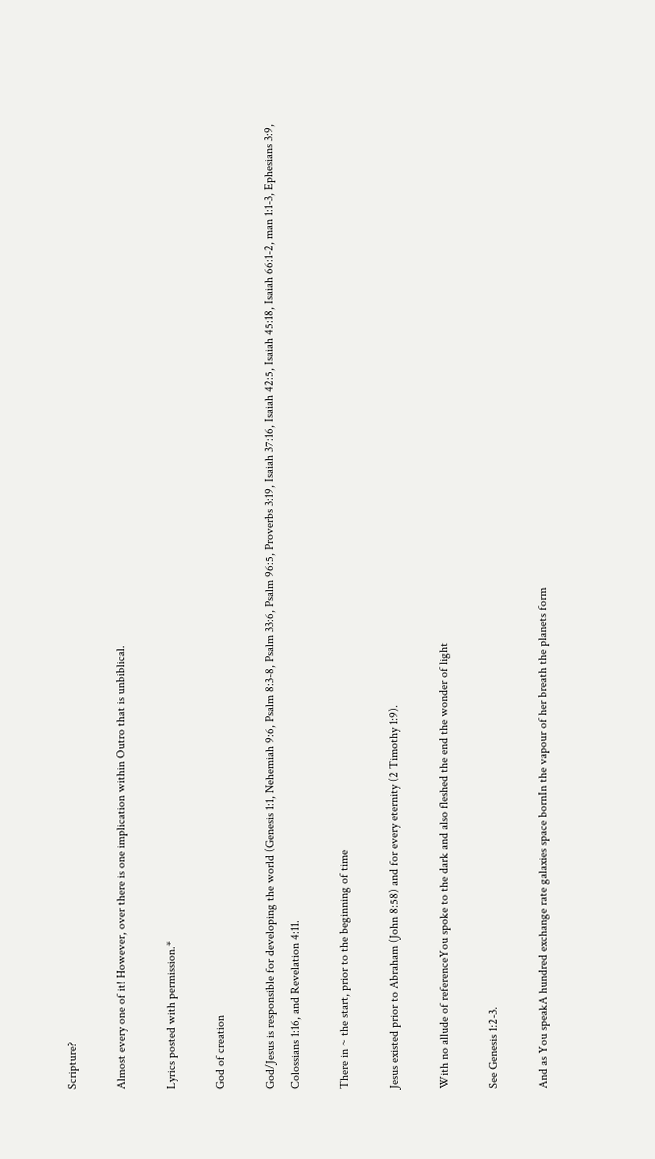Scripture?

Almost every one of it! However, over there is one implication within Outro that is unbiblical.

Lyrics posted with permission.*

God of creation

God/Jesus is responsible for developing the world (Genesis 1:1, Nehemiah 9:6, Psalm 8:3-8, Psalm 33:6, Psalm 96:5, Proverbs 3:19, Isaiah 37:16, Isaiah 42:5, Isaiah 45:18, Isaiah 66:1-2, man 1:1-3, Ephesians 3:9, Colossians 1:16, and Revelation 4:11.

There in ~ the start, prior to the beginning of time

Jesus existed prior to Abraham (John 8:58) and for every eternity (2 Timothy 1:9).

With no allude of referenceYou spoke to the dark and also fleshed the end the wonder of light

See Genesis 1:2-3.

And as You speakA hundred exchange rate galaxies space bornIn the vapour of her breath the planets form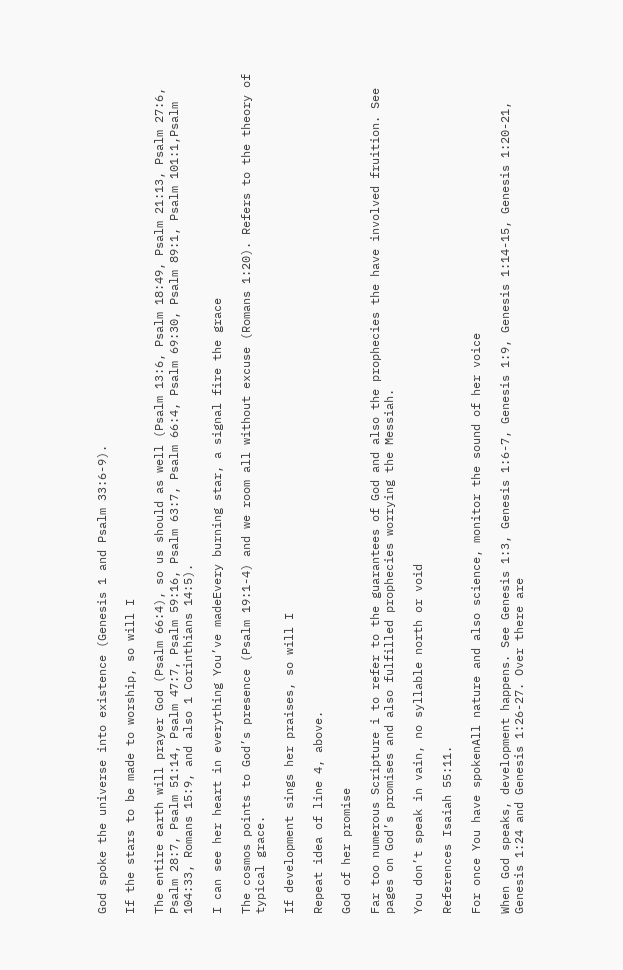God spoke the universe into existence (Genesis 1 and Psalm 33:6-9).

If the stars to be made to worship, so will I

The entire earth will prayer God (Psalm 66:4), so us should as well (Psalm 13:6, Psalm 18:49, Psalm 21:13, Psalm 27:6, Psalm 28:7, Psalm 51:14, Psalm 47:7, Psalm 59:16, Psalm 63:7, Psalm 66:4, Psalm 69:30, Psalm 89:1, Psalm 101:1,Psalm 104:33, Romans 15:9, and also 1 Corinthians 14:5).

I can see her heart in everything You’ve madeEvery burning star, a signal fire the grace

The cosmos points to God’s presence (Psalm 19:1-4) and we room all without excuse (Romans 1:20). Refers to the theory of typical grace.

If development sings her praises, so will I

Repeat idea of line 4, above.

God of her promise

Far too numerous Scripture i to refer to the guarantees of God and also the prophecies the have involved fruition. See pages on God’s promises and also fulfilled prophecies worrying the Messiah.

You don’t speak in vain, no syllable north or void

References Isaiah 55:11.

For once You have spokenAll nature and also science, monitor the sound of her voice

When God speaks, development happens. See Genesis 1:3, Genesis 1:6-7, Genesis 1:9, Genesis 1:14-15, Genesis 1:20-21, Genesis 1:24 and Genesis 1:26-27. Over there are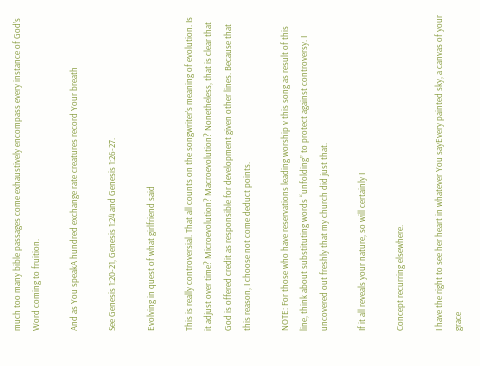much too many bible passages come exhaustively encompass every instance of God’s Word coming to fruition.

And as You speakA hundred exchange rate creatures record Your breath

See Genesis 1:20-21, Genesis 1:24 and Genesis 1:26-27.

Evolving in quest of what girlfriend said

This is really controversial. That all counts on the songwriter’s meaning of evolution. Is it adjust over time? Microevolution? Macroevolution? Nonetheless, that is clear that God is offered credit as responsible for development given other lines. Because that this reason, I choose not come deduct points.

NOTE: For those who have reservations leading worship v this song as result of this line, think about substituting words “unfolding” to protect against controversy. I uncovered out freshly that my church did just that.

If it all reveals your nature, so will certainly I

Concept recurring elsewhere.

I have the right to see her heart in whatever You sayEvery painted sky, a canvas of your grace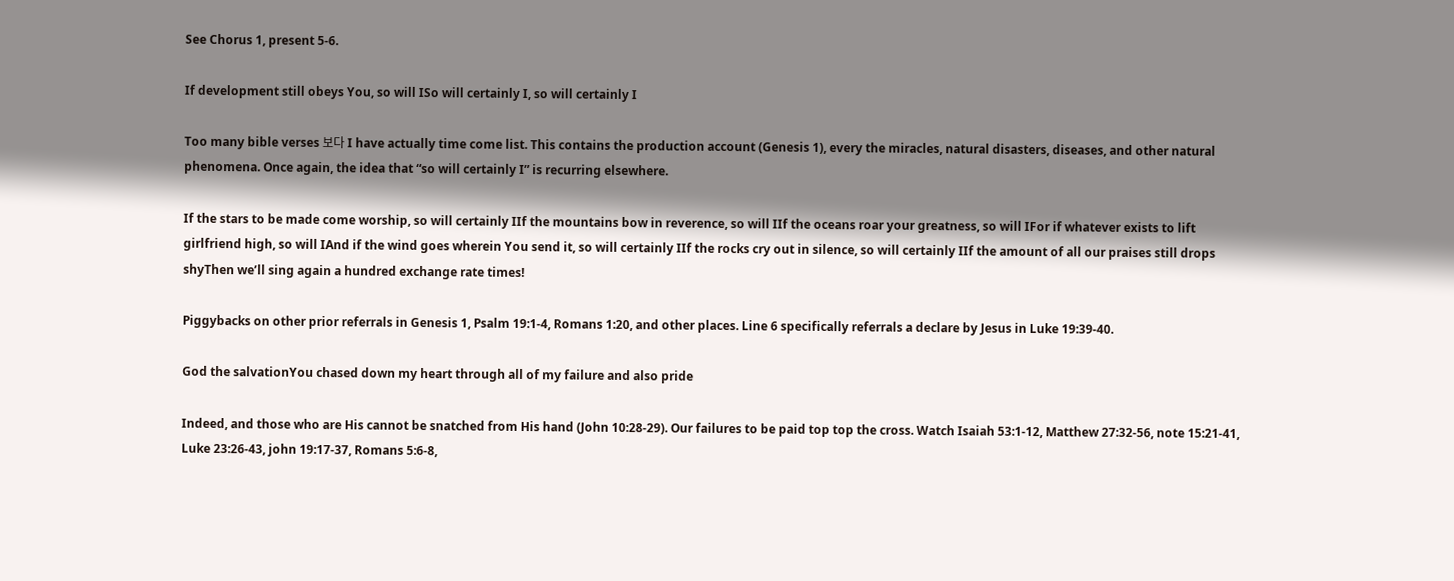See Chorus 1, present 5-6.

If development still obeys You, so will ISo will certainly I, so will certainly I

Too many bible verses 보다 I have actually time come list. This contains the production account (Genesis 1), every the miracles, natural disasters, diseases, and other natural phenomena. Once again, the idea that “so will certainly I” is recurring elsewhere.

If the stars to be made come worship, so will certainly IIf the mountains bow in reverence, so will IIf the oceans roar your greatness, so will IFor if whatever exists to lift girlfriend high, so will IAnd if the wind goes wherein You send it, so will certainly IIf the rocks cry out in silence, so will certainly IIf the amount of all our praises still drops shyThen we’ll sing again a hundred exchange rate times!

Piggybacks on other prior referrals in Genesis 1, Psalm 19:1-4, Romans 1:20, and other places. Line 6 specifically referrals a declare by Jesus in Luke 19:39-40.

God the salvationYou chased down my heart through all of my failure and also pride

Indeed, and those who are His cannot be snatched from His hand (John 10:28-29). Our failures to be paid top top the cross. Watch Isaiah 53:1-12, Matthew 27:32-56, note 15:21-41, Luke 23:26-43, john 19:17-37, Romans 5:6-8,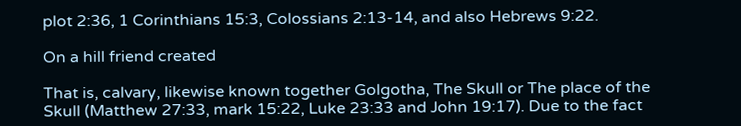plot 2:36, 1 Corinthians 15:3, Colossians 2:13-14, and also Hebrews 9:22.

On a hill friend created

That is, calvary, likewise known together Golgotha, The Skull or The place of the Skull (Matthew 27:33, mark 15:22, Luke 23:33 and John 19:17). Due to the fact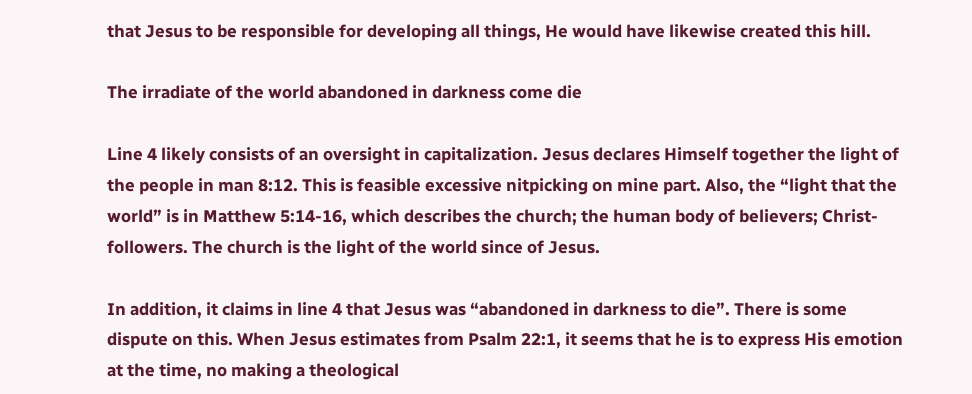that Jesus to be responsible for developing all things, He would have likewise created this hill.

The irradiate of the world abandoned in darkness come die

Line 4 likely consists of an oversight in capitalization. Jesus declares Himself together the light of the people in man 8:12. This is feasible excessive nitpicking on mine part. Also, the “light that the world” is in Matthew 5:14-16, which describes the church; the human body of believers; Christ-followers. The church is the light of the world since of Jesus.

In addition, it claims in line 4 that Jesus was “abandoned in darkness to die”. There is some dispute on this. When Jesus estimates from Psalm 22:1, it seems that he is to express His emotion at the time, no making a theological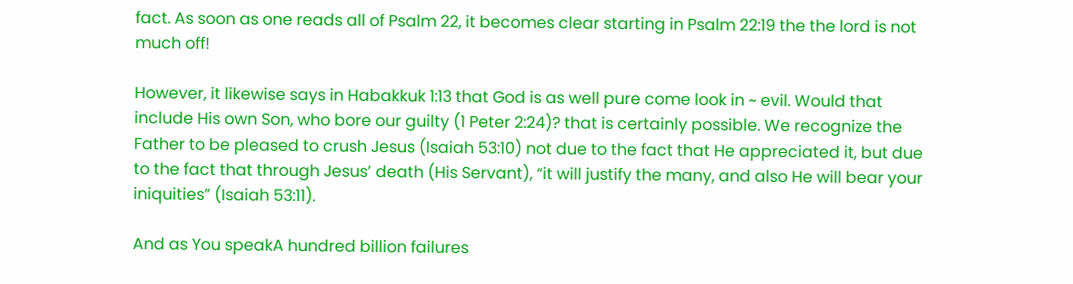fact. As soon as one reads all of Psalm 22, it becomes clear starting in Psalm 22:19 the the lord is not much off!

However, it likewise says in Habakkuk 1:13 that God is as well pure come look in ~ evil. Would that include His own Son, who bore our guilty (1 Peter 2:24)? that is certainly possible. We recognize the Father to be pleased to crush Jesus (Isaiah 53:10) not due to the fact that He appreciated it, but due to the fact that through Jesus’ death (His Servant), “it will justify the many, and also He will bear your iniquities” (Isaiah 53:11).

And as You speakA hundred billion failures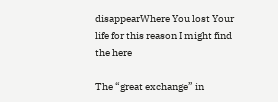disappearWhere You lost Your life for this reason I might find the here

The “great exchange” in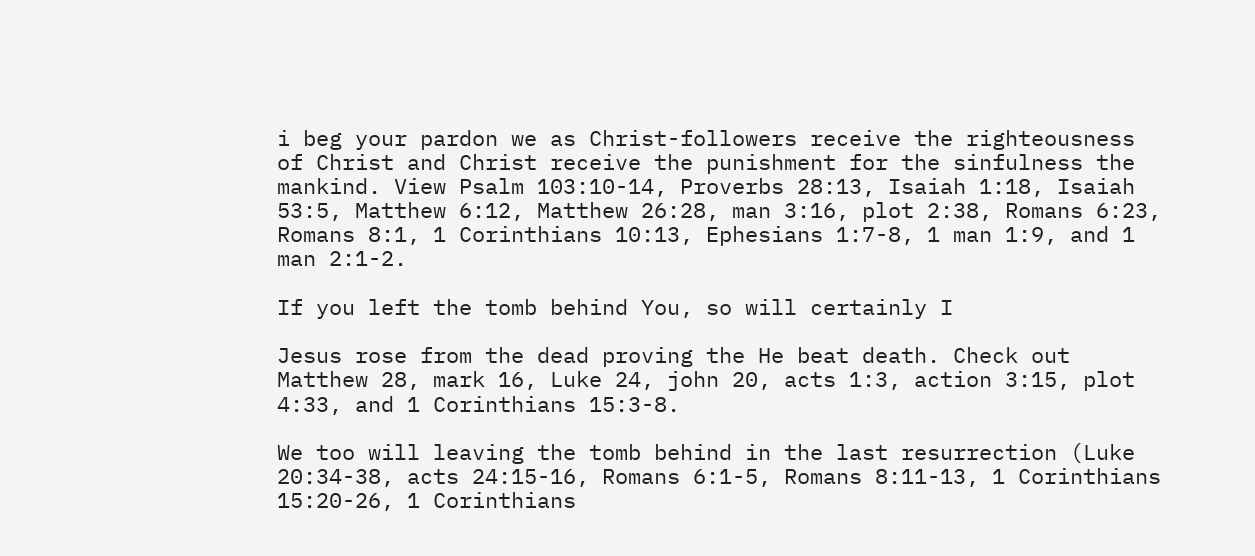i beg your pardon we as Christ-followers receive the righteousness of Christ and Christ receive the punishment for the sinfulness the mankind. View Psalm 103:10-14, Proverbs 28:13, Isaiah 1:18, Isaiah 53:5, Matthew 6:12, Matthew 26:28, man 3:16, plot 2:38, Romans 6:23, Romans 8:1, 1 Corinthians 10:13, Ephesians 1:7-8, 1 man 1:9, and 1 man 2:1-2.

If you left the tomb behind You, so will certainly I

Jesus rose from the dead proving the He beat death. Check out Matthew 28, mark 16, Luke 24, john 20, acts 1:3, action 3:15, plot 4:33, and 1 Corinthians 15:3-8.

We too will leaving the tomb behind in the last resurrection (Luke 20:34-38, acts 24:15-16, Romans 6:1-5, Romans 8:11-13, 1 Corinthians 15:20-26, 1 Corinthians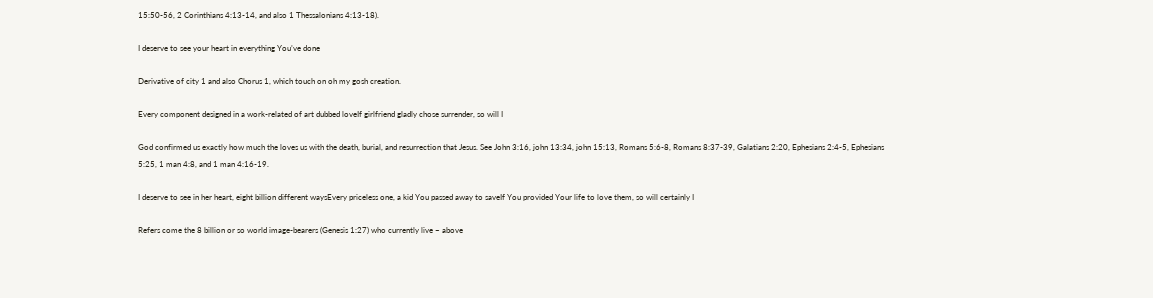15:50-56, 2 Corinthians 4:13-14, and also 1 Thessalonians 4:13-18).

I deserve to see your heart in everything You’ve done

Derivative of city 1 and also Chorus 1, which touch on oh my gosh creation.

Every component designed in a work-related of art dubbed loveIf girlfriend gladly chose surrender, so will I

God confirmed us exactly how much the loves us with the death, burial, and resurrection that Jesus. See John 3:16, john 13:34, john 15:13, Romans 5:6-8, Romans 8:37-39, Galatians 2:20, Ephesians 2:4-5, Ephesians 5:25, 1 man 4:8, and 1 man 4:16-19.

I deserve to see in her heart, eight billion different waysEvery priceless one, a kid You passed away to saveIf You provided Your life to love them, so will certainly I

Refers come the 8 billion or so world image-bearers (Genesis 1:27) who currently live ~ above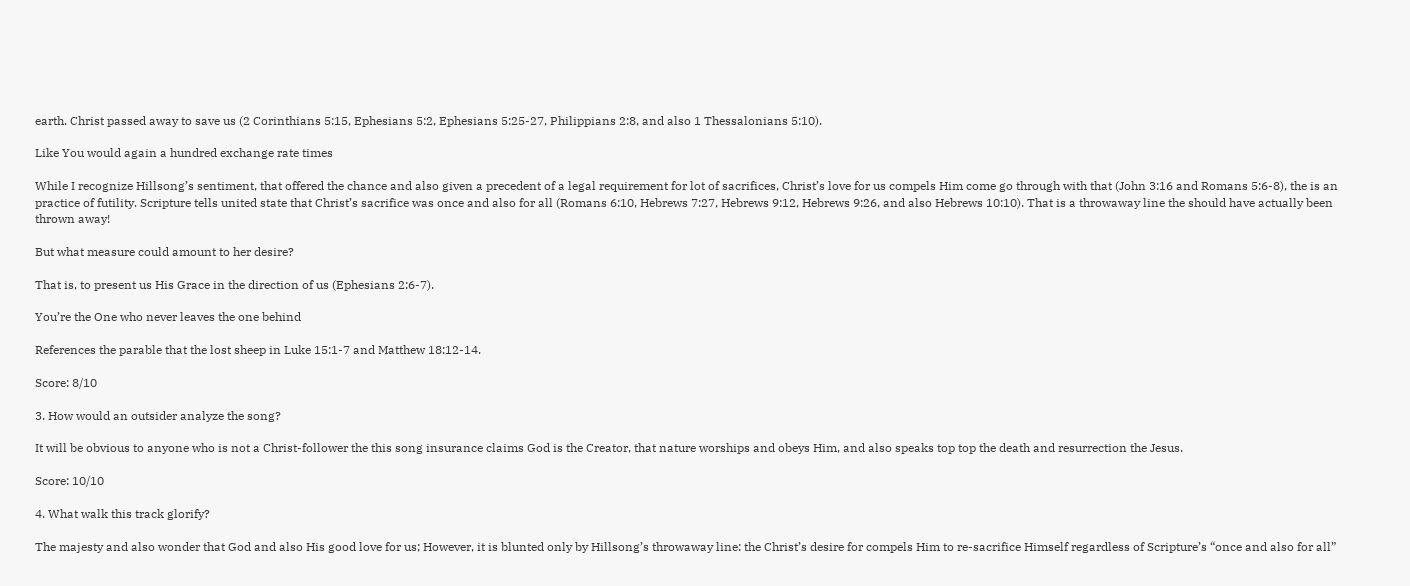earth. Christ passed away to save us (2 Corinthians 5:15, Ephesians 5:2, Ephesians 5:25-27, Philippians 2:8, and also 1 Thessalonians 5:10).

Like You would again a hundred exchange rate times

While I recognize Hillsong’s sentiment, that offered the chance and also given a precedent of a legal requirement for lot of sacrifices, Christ’s love for us compels Him come go through with that (John 3:16 and Romans 5:6-8), the is an practice of futility. Scripture tells united state that Christ’s sacrifice was once and also for all (Romans 6:10, Hebrews 7:27, Hebrews 9:12, Hebrews 9:26, and also Hebrews 10:10). That is a throwaway line the should have actually been thrown away!

But what measure could amount to her desire?

That is, to present us His Grace in the direction of us (Ephesians 2:6-7).

You’re the One who never leaves the one behind

References the parable that the lost sheep in Luke 15:1-7 and Matthew 18:12-14.

Score: 8/10

3. How would an outsider analyze the song?

It will be obvious to anyone who is not a Christ-follower the this song insurance claims God is the Creator, that nature worships and obeys Him, and also speaks top top the death and resurrection the Jesus.

Score: 10/10

4. What walk this track glorify?

The majesty and also wonder that God and also His good love for us; However, it is blunted only by Hillsong’s throwaway line: the Christ’s desire for compels Him to re-sacrifice Himself regardless of Scripture’s “once and also for all”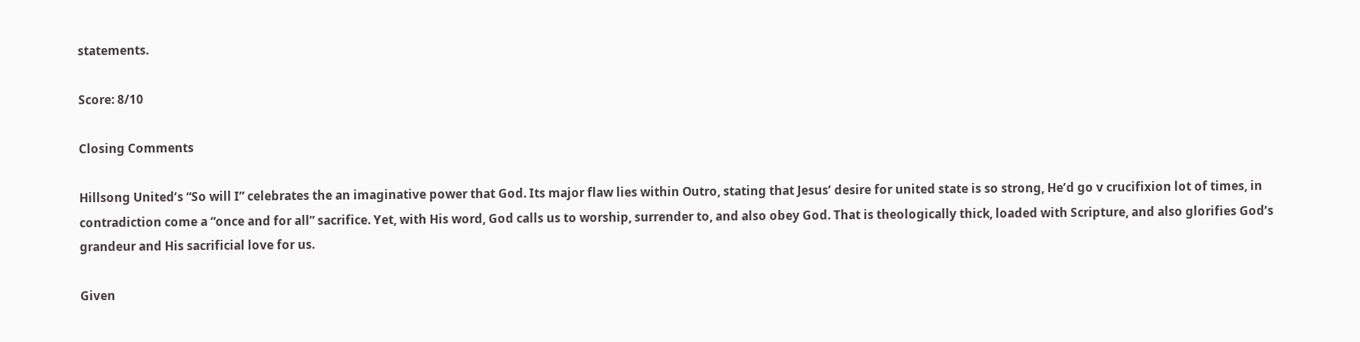statements.

Score: 8/10

Closing Comments

Hillsong United’s “So will I” celebrates the an imaginative power that God. Its major flaw lies within Outro, stating that Jesus’ desire for united state is so strong, He’d go v crucifixion lot of times, in contradiction come a “once and for all” sacrifice. Yet, with His word, God calls us to worship, surrender to, and also obey God. That is theologically thick, loaded with Scripture, and also glorifies God’s grandeur and His sacrificial love for us.

Given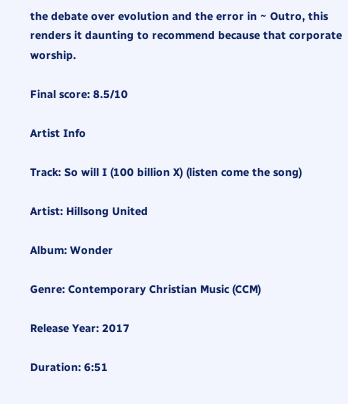the debate over evolution and the error in ~ Outro, this renders it daunting to recommend because that corporate worship.

Final score: 8.5/10

Artist Info

Track: So will I (100 billion X) (listen come the song)

Artist: Hillsong United

Album: Wonder

Genre: Contemporary Christian Music (CCM)

Release Year: 2017

Duration: 6:51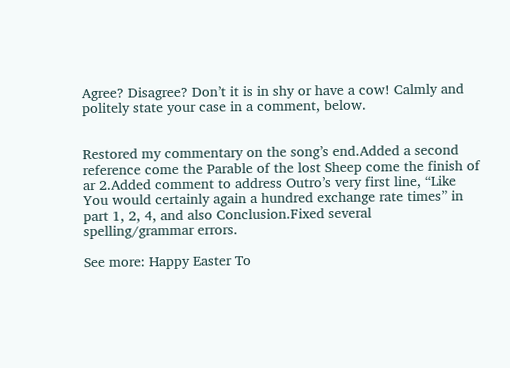Agree? Disagree? Don’t it is in shy or have a cow! Calmly and politely state your case in a comment, below.


Restored my commentary on the song’s end.Added a second reference come the Parable of the lost Sheep come the finish of ar 2.Added comment to address Outro’s very first line, “Like You would certainly again a hundred exchange rate times” in part 1, 2, 4, and also Conclusion.Fixed several spelling/grammar errors.

See more: Happy Easter To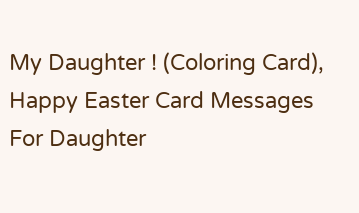My Daughter ! (Coloring Card), Happy Easter Card Messages For Daughter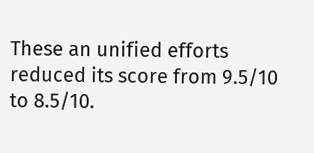These an unified efforts reduced its score from 9.5/10 to 8.5/10.